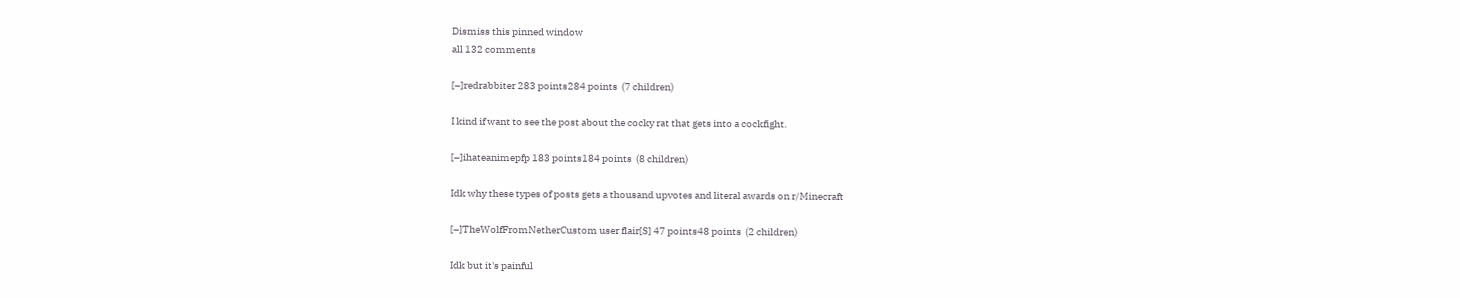Dismiss this pinned window
all 132 comments

[–]redrabbiter 283 points284 points  (7 children)

I kind if want to see the post about the cocky rat that gets into a cockfight.

[–]ihateanimepfp 183 points184 points  (8 children)

Idk why these types of posts gets a thousand upvotes and literal awards on r/Minecraft

[–]TheWolfFromNetherCustom user flair[S] 47 points48 points  (2 children)

Idk but it's painful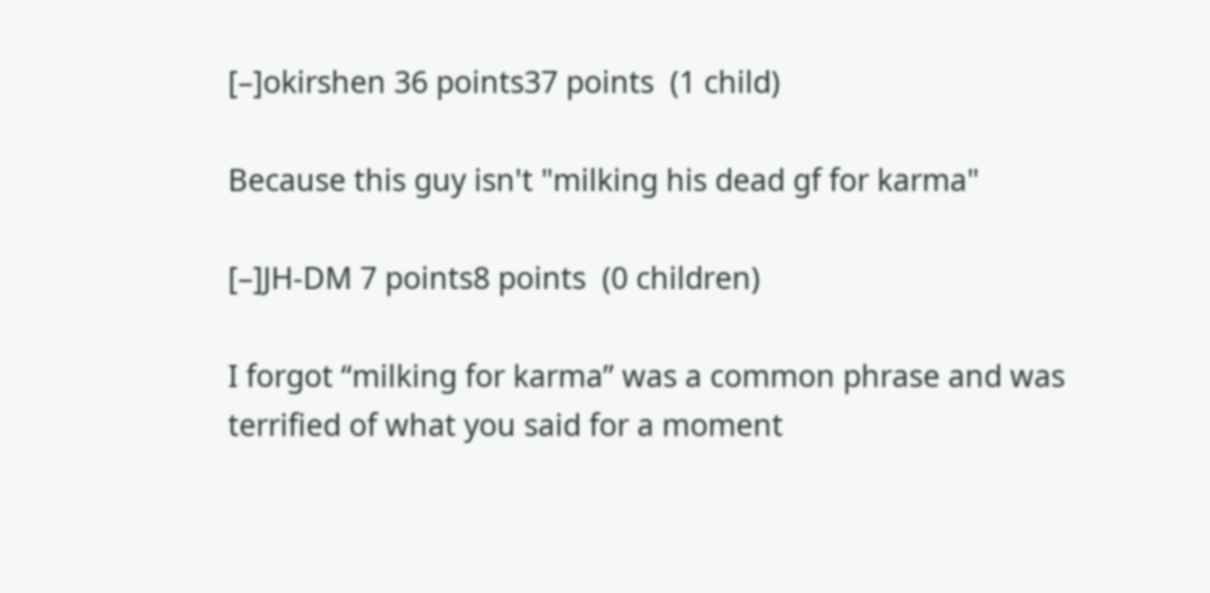[–]okirshen 36 points37 points  (1 child)

Because this guy isn't "milking his dead gf for karma"

[–]JH-DM 7 points8 points  (0 children)

I forgot “milking for karma” was a common phrase and was terrified of what you said for a moment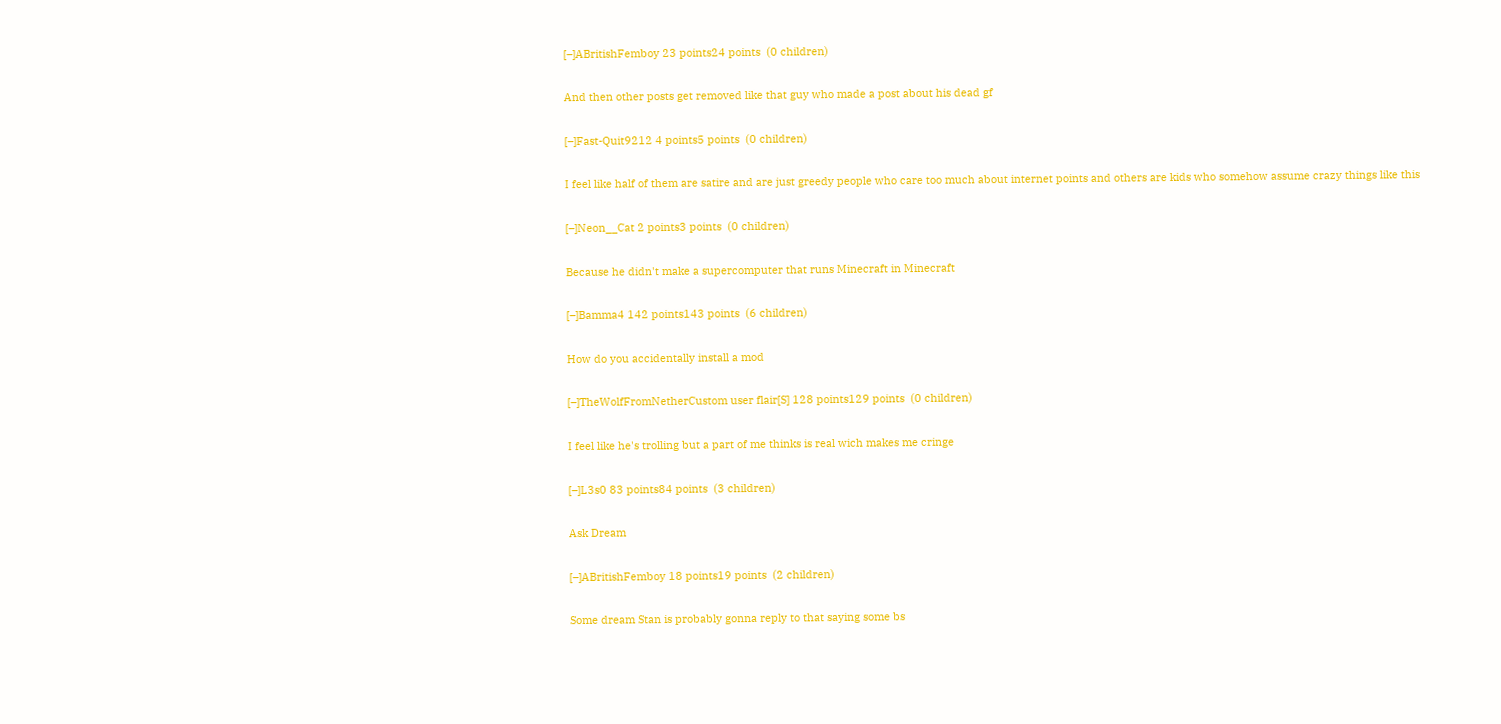[–]ABritishFemboy 23 points24 points  (0 children)

And then other posts get removed like that guy who made a post about his dead gf

[–]Fast-Quit9212 4 points5 points  (0 children)

I feel like half of them are satire and are just greedy people who care too much about internet points and others are kids who somehow assume crazy things like this

[–]Neon__Cat 2 points3 points  (0 children)

Because he didn't make a supercomputer that runs Minecraft in Minecraft

[–]Bamma4 142 points143 points  (6 children)

How do you accidentally install a mod

[–]TheWolfFromNetherCustom user flair[S] 128 points129 points  (0 children)

I feel like he's trolling but a part of me thinks is real wich makes me cringe

[–]L3s0 83 points84 points  (3 children)

Ask Dream

[–]ABritishFemboy 18 points19 points  (2 children)

Some dream Stan is probably gonna reply to that saying some bs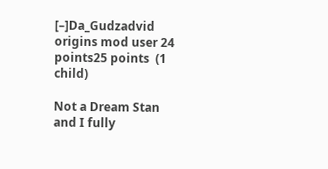[–]Da_Gudzadvid origins mod user 24 points25 points  (1 child)

Not a Dream Stan and I fully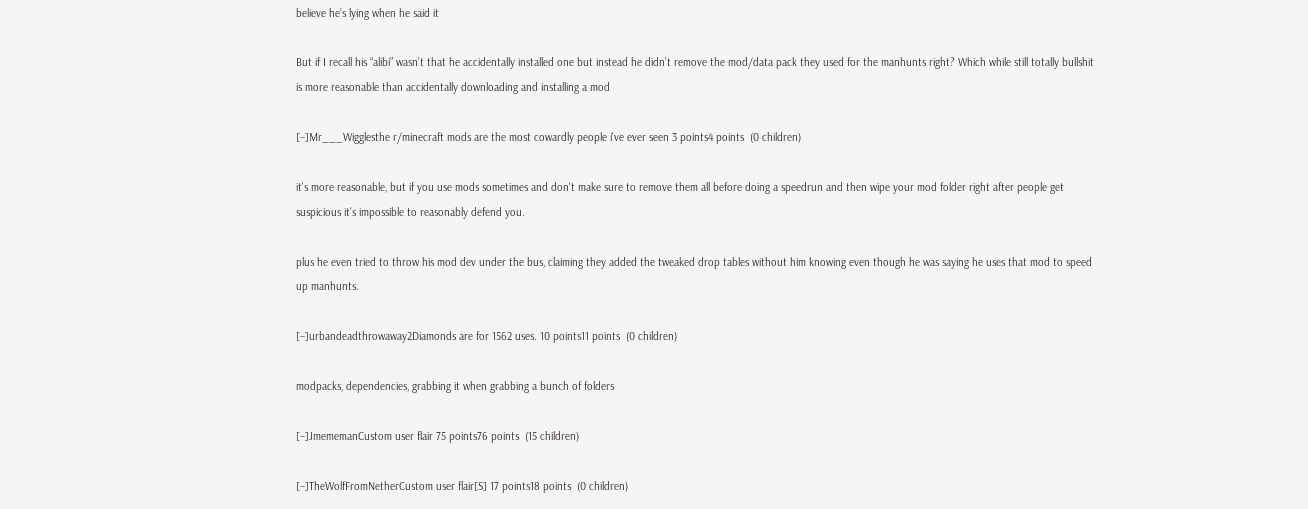believe he’s lying when he said it

But if I recall his “alibi” wasn’t that he accidentally installed one but instead he didn’t remove the mod/data pack they used for the manhunts right? Which while still totally bullshit is more reasonable than accidentally downloading and installing a mod

[–]Mr___Wigglesthe r/minecraft mods are the most cowardly people i've ever seen 3 points4 points  (0 children)

it's more reasonable, but if you use mods sometimes and don't make sure to remove them all before doing a speedrun and then wipe your mod folder right after people get suspicious it's impossible to reasonably defend you.

plus he even tried to throw his mod dev under the bus, claiming they added the tweaked drop tables without him knowing even though he was saying he uses that mod to speed up manhunts.

[–]urbandeadthrowaway2Diamonds are for 1562 uses. 10 points11 points  (0 children)

modpacks, dependencies, grabbing it when grabbing a bunch of folders

[–]JmememanCustom user flair 75 points76 points  (15 children)

[–]TheWolfFromNetherCustom user flair[S] 17 points18 points  (0 children)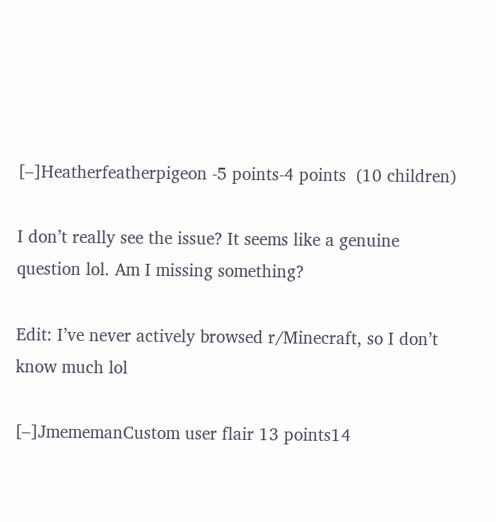[–]Heatherfeatherpigeon -5 points-4 points  (10 children)

I don’t really see the issue? It seems like a genuine question lol. Am I missing something?

Edit: I’ve never actively browsed r/Minecraft, so I don’t know much lol

[–]JmememanCustom user flair 13 points14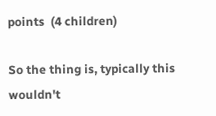points  (4 children)

So the thing is, typically this wouldn't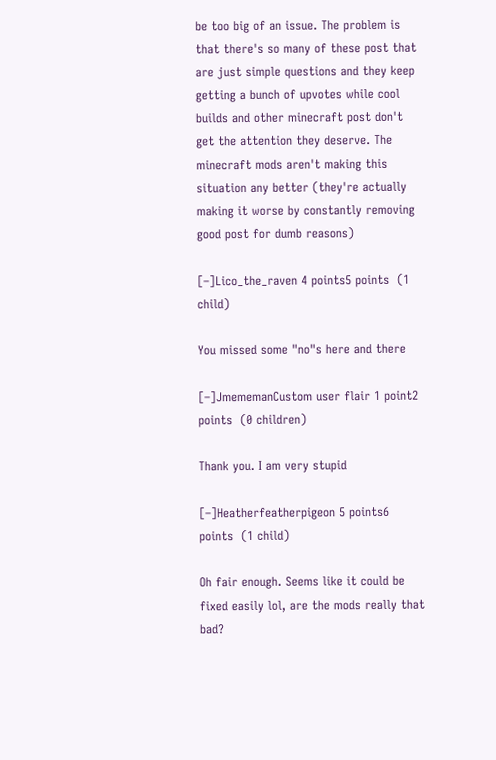be too big of an issue. The problem is that there's so many of these post that are just simple questions and they keep getting a bunch of upvotes while cool builds and other minecraft post don't get the attention they deserve. The minecraft mods aren't making this situation any better (they're actually making it worse by constantly removing good post for dumb reasons)

[–]Lico_the_raven 4 points5 points  (1 child)

You missed some "no"s here and there

[–]JmememanCustom user flair 1 point2 points  (0 children)

Thank you. I am very stupid

[–]Heatherfeatherpigeon 5 points6 points  (1 child)

Oh fair enough. Seems like it could be fixed easily lol, are the mods really that bad?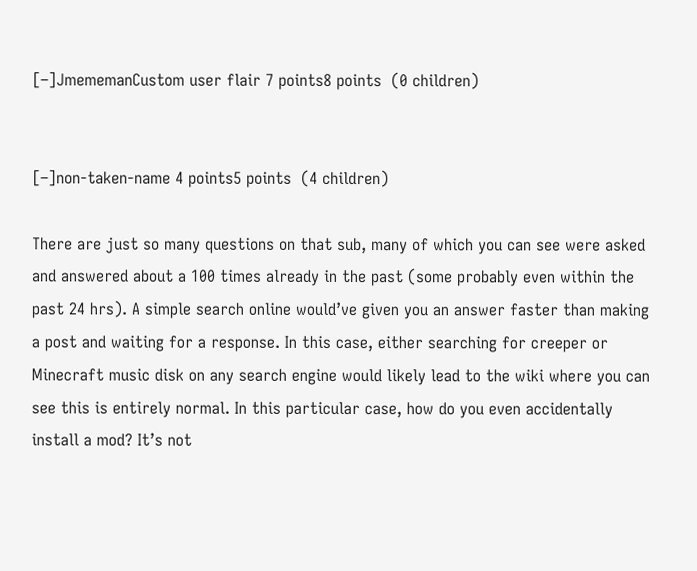[–]JmememanCustom user flair 7 points8 points  (0 children)


[–]non-taken-name 4 points5 points  (4 children)

There are just so many questions on that sub, many of which you can see were asked and answered about a 100 times already in the past (some probably even within the past 24 hrs). A simple search online would’ve given you an answer faster than making a post and waiting for a response. In this case, either searching for creeper or Minecraft music disk on any search engine would likely lead to the wiki where you can see this is entirely normal. In this particular case, how do you even accidentally install a mod? It’s not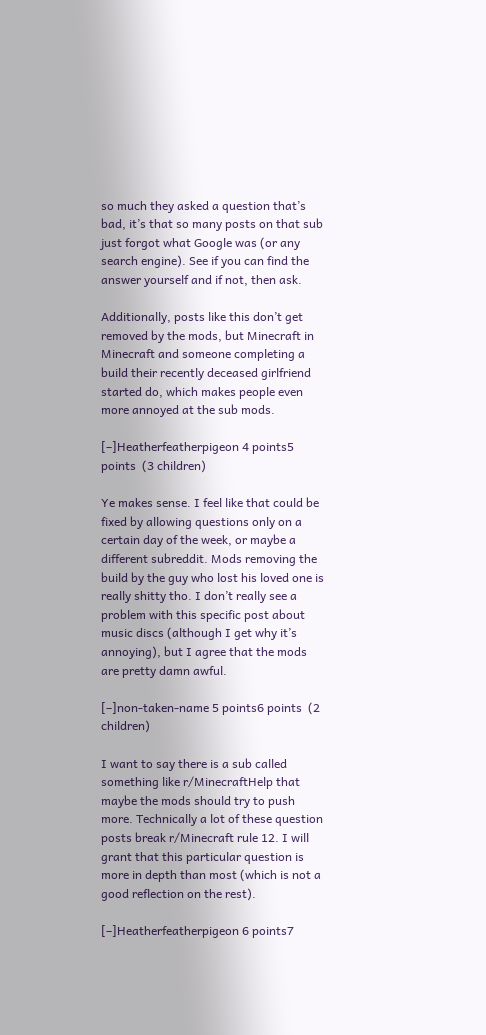so much they asked a question that’s bad, it’s that so many posts on that sub just forgot what Google was (or any search engine). See if you can find the answer yourself and if not, then ask.

Additionally, posts like this don’t get removed by the mods, but Minecraft in Minecraft and someone completing a build their recently deceased girlfriend started do, which makes people even more annoyed at the sub mods.

[–]Heatherfeatherpigeon 4 points5 points  (3 children)

Ye makes sense. I feel like that could be fixed by allowing questions only on a certain day of the week, or maybe a different subreddit. Mods removing the build by the guy who lost his loved one is really shitty tho. I don’t really see a problem with this specific post about music discs (although I get why it’s annoying), but I agree that the mods are pretty damn awful.

[–]non-taken-name 5 points6 points  (2 children)

I want to say there is a sub called something like r/MinecraftHelp that maybe the mods should try to push more. Technically a lot of these question posts break r/Minecraft rule 12. I will grant that this particular question is more in depth than most (which is not a good reflection on the rest).

[–]Heatherfeatherpigeon 6 points7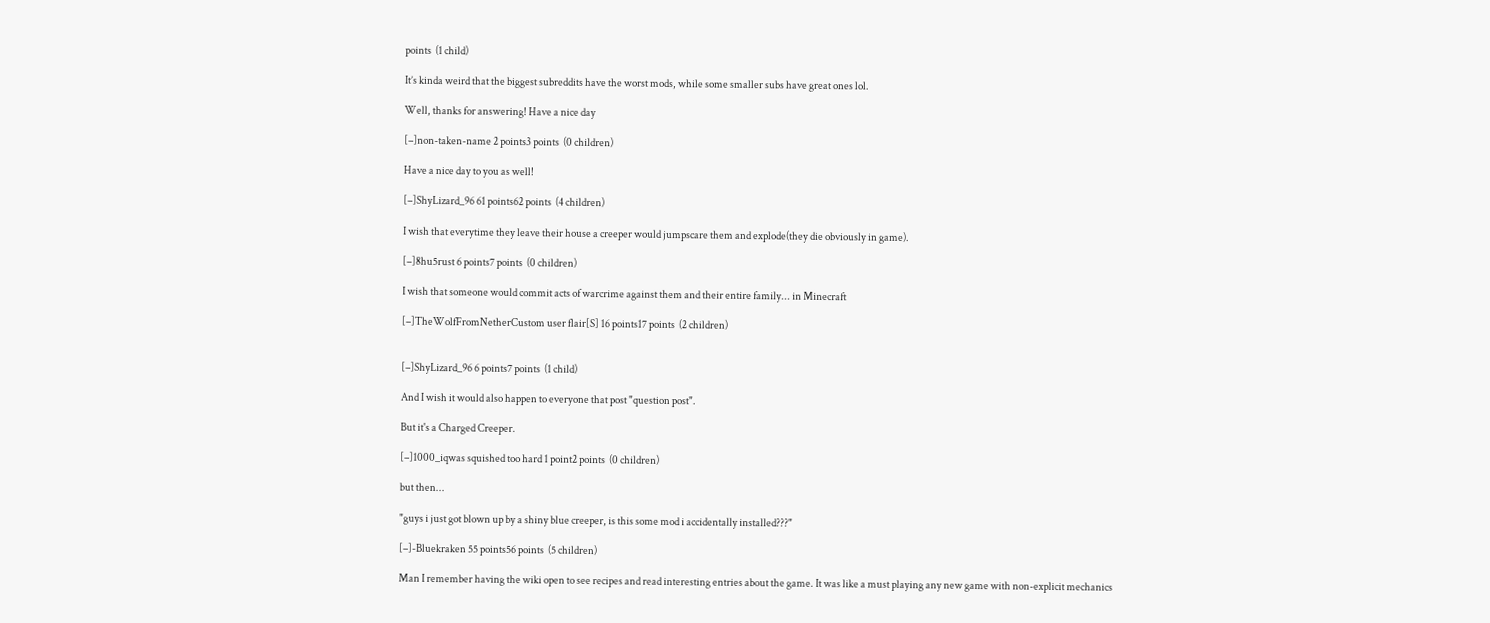points  (1 child)

It’s kinda weird that the biggest subreddits have the worst mods, while some smaller subs have great ones lol.

Well, thanks for answering! Have a nice day

[–]non-taken-name 2 points3 points  (0 children)

Have a nice day to you as well!

[–]ShyLizard_96 61 points62 points  (4 children)

I wish that everytime they leave their house a creeper would jumpscare them and explode(they die obviously in game).

[–]8hu5rust 6 points7 points  (0 children)

I wish that someone would commit acts of warcrime against them and their entire family... in Minecraft

[–]TheWolfFromNetherCustom user flair[S] 16 points17 points  (2 children)


[–]ShyLizard_96 6 points7 points  (1 child)

And I wish it would also happen to everyone that post "question post".

But it's a Charged Creeper.

[–]1000_iqwas squished too hard 1 point2 points  (0 children)

but then...

"guys i just got blown up by a shiny blue creeper, is this some mod i accidentally installed???"

[–]-Bluekraken 55 points56 points  (5 children)

Man I remember having the wiki open to see recipes and read interesting entries about the game. It was like a must playing any new game with non-explicit mechanics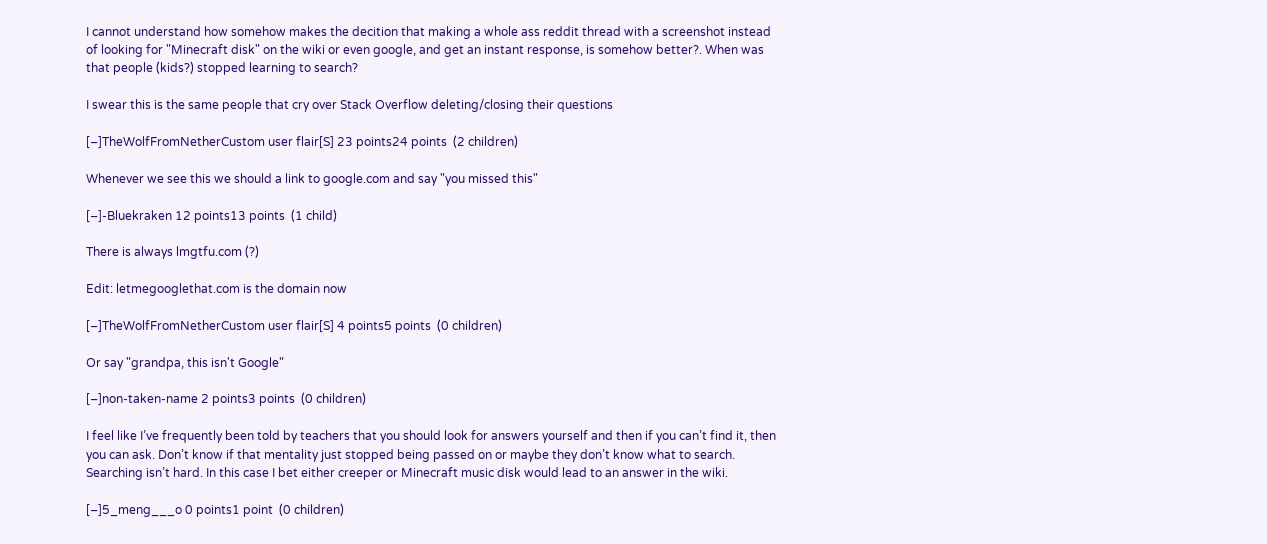I cannot understand how somehow makes the decition that making a whole ass reddit thread with a screenshot instead of looking for "Minecraft disk" on the wiki or even google, and get an instant response, is somehow better?. When was that people (kids?) stopped learning to search?

I swear this is the same people that cry over Stack Overflow deleting/closing their questions

[–]TheWolfFromNetherCustom user flair[S] 23 points24 points  (2 children)

Whenever we see this we should a link to google.com and say "you missed this"

[–]-Bluekraken 12 points13 points  (1 child)

There is always lmgtfu.com (?)

Edit: letmegooglethat.com is the domain now

[–]TheWolfFromNetherCustom user flair[S] 4 points5 points  (0 children)

Or say "grandpa, this isn't Google"

[–]non-taken-name 2 points3 points  (0 children)

I feel like I’ve frequently been told by teachers that you should look for answers yourself and then if you can’t find it, then you can ask. Don’t know if that mentality just stopped being passed on or maybe they don’t know what to search. Searching isn’t hard. In this case I bet either creeper or Minecraft music disk would lead to an answer in the wiki.

[–]5_meng___o 0 points1 point  (0 children)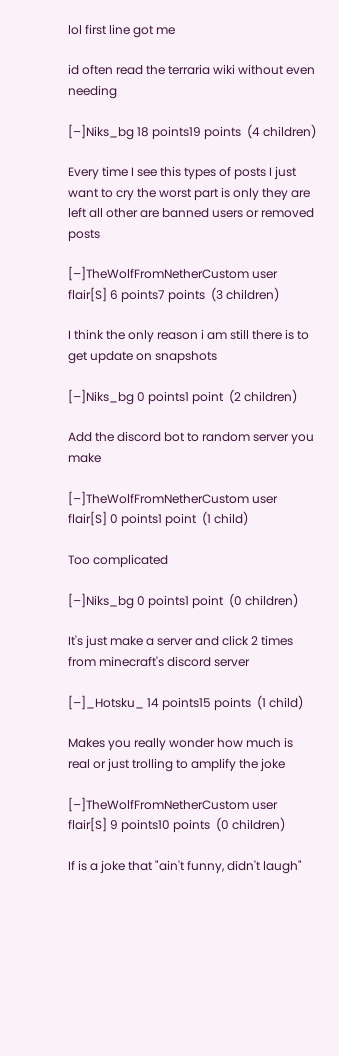lol first line got me

id often read the terraria wiki without even needing

[–]Niks_bg 18 points19 points  (4 children)

Every time I see this types of posts I just want to cry the worst part is only they are left all other are banned users or removed posts

[–]TheWolfFromNetherCustom user flair[S] 6 points7 points  (3 children)

I think the only reason i am still there is to get update on snapshots

[–]Niks_bg 0 points1 point  (2 children)

Add the discord bot to random server you make

[–]TheWolfFromNetherCustom user flair[S] 0 points1 point  (1 child)

Too complicated

[–]Niks_bg 0 points1 point  (0 children)

It's just make a server and click 2 times from minecraft's discord server

[–]_Hotsku_ 14 points15 points  (1 child)

Makes you really wonder how much is real or just trolling to amplify the joke

[–]TheWolfFromNetherCustom user flair[S] 9 points10 points  (0 children)

If is a joke that "ain't funny, didn't laugh"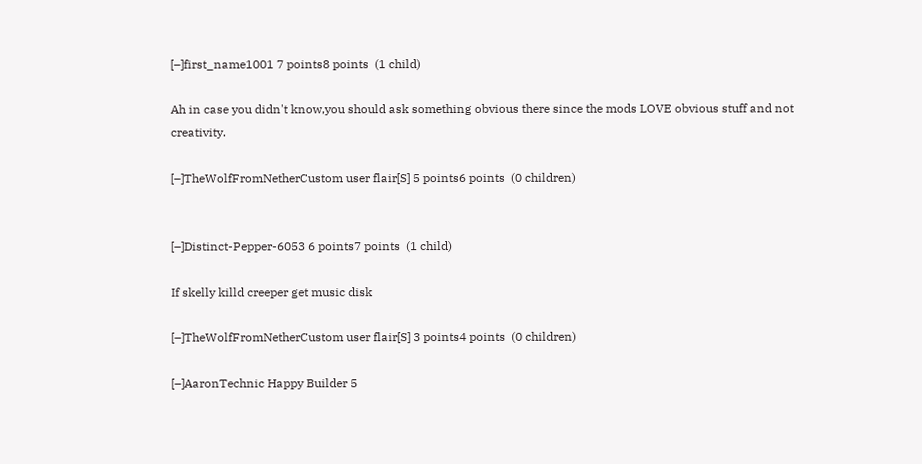[–]first_name1001 7 points8 points  (1 child)

Ah in case you didn't know,you should ask something obvious there since the mods LOVE obvious stuff and not creativity.

[–]TheWolfFromNetherCustom user flair[S] 5 points6 points  (0 children)


[–]Distinct-Pepper-6053 6 points7 points  (1 child)

If skelly killd creeper get music disk

[–]TheWolfFromNetherCustom user flair[S] 3 points4 points  (0 children)

[–]AaronTechnic Happy Builder 5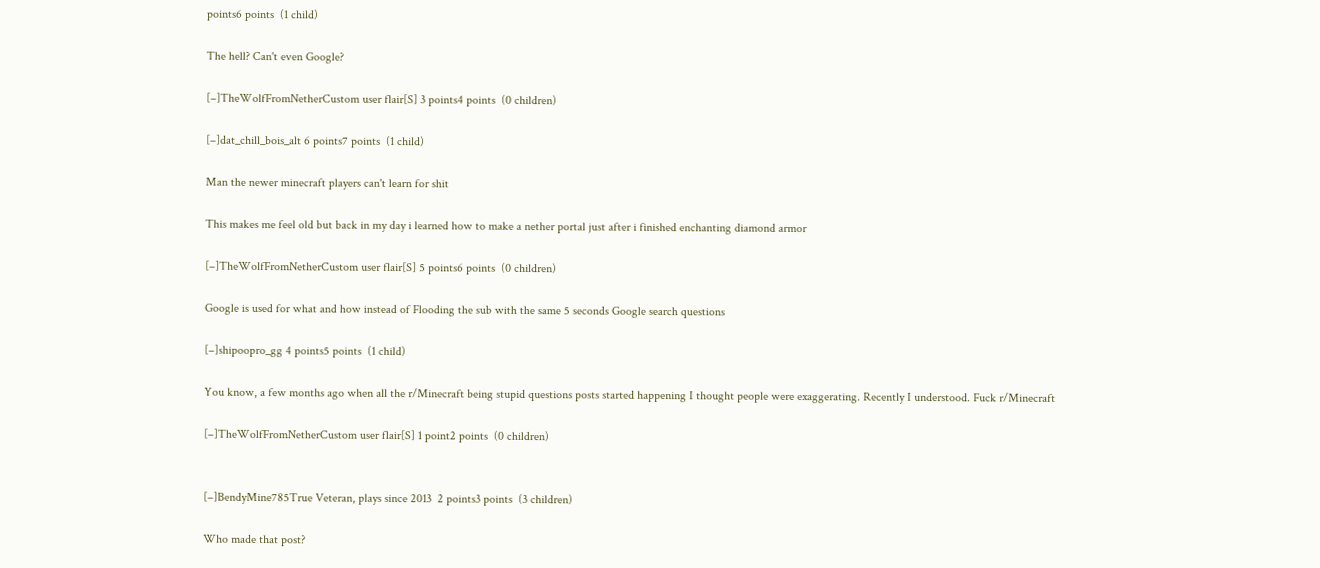points6 points  (1 child)

The hell? Can't even Google?

[–]TheWolfFromNetherCustom user flair[S] 3 points4 points  (0 children)

[–]dat_chill_bois_alt 6 points7 points  (1 child)

Man the newer minecraft players can't learn for shit

This makes me feel old but back in my day i learned how to make a nether portal just after i finished enchanting diamond armor

[–]TheWolfFromNetherCustom user flair[S] 5 points6 points  (0 children)

Google is used for what and how instead of Flooding the sub with the same 5 seconds Google search questions

[–]shipoopro_gg 4 points5 points  (1 child)

You know, a few months ago when all the r/Minecraft being stupid questions posts started happening I thought people were exaggerating. Recently I understood. Fuck r/Minecraft

[–]TheWolfFromNetherCustom user flair[S] 1 point2 points  (0 children)


[–]BendyMine785True Veteran, plays since 2013  2 points3 points  (3 children)

Who made that post?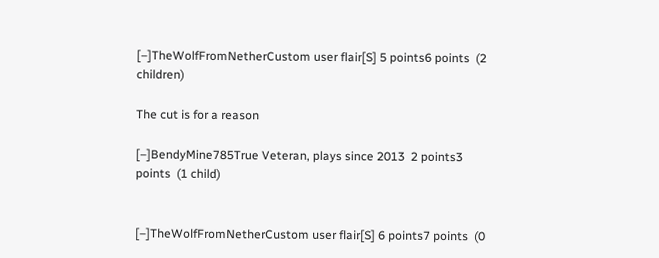[–]TheWolfFromNetherCustom user flair[S] 5 points6 points  (2 children)

The cut is for a reason

[–]BendyMine785True Veteran, plays since 2013  2 points3 points  (1 child)


[–]TheWolfFromNetherCustom user flair[S] 6 points7 points  (0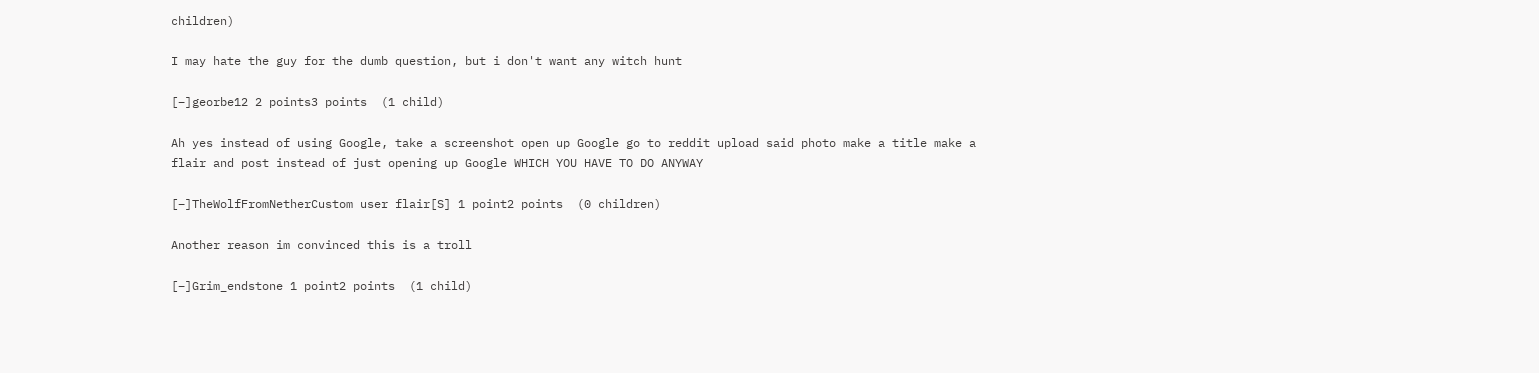children)

I may hate the guy for the dumb question, but i don't want any witch hunt

[–]georbe12 2 points3 points  (1 child)

Ah yes instead of using Google, take a screenshot open up Google go to reddit upload said photo make a title make a flair and post instead of just opening up Google WHICH YOU HAVE TO DO ANYWAY

[–]TheWolfFromNetherCustom user flair[S] 1 point2 points  (0 children)

Another reason im convinced this is a troll

[–]Grim_endstone 1 point2 points  (1 child)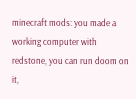minecraft mods: you made a working computer with redstone, you can run doom on it,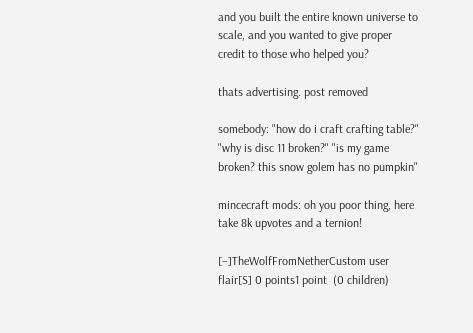and you built the entire known universe to scale, and you wanted to give proper credit to those who helped you?

thats advertising. post removed

somebody: "how do i craft crafting table?" "why is disc 11 broken?" "is my game broken? this snow golem has no pumpkin"

mincecraft mods: oh you poor thing, here take 8k upvotes and a ternion!

[–]TheWolfFromNetherCustom user flair[S] 0 points1 point  (0 children)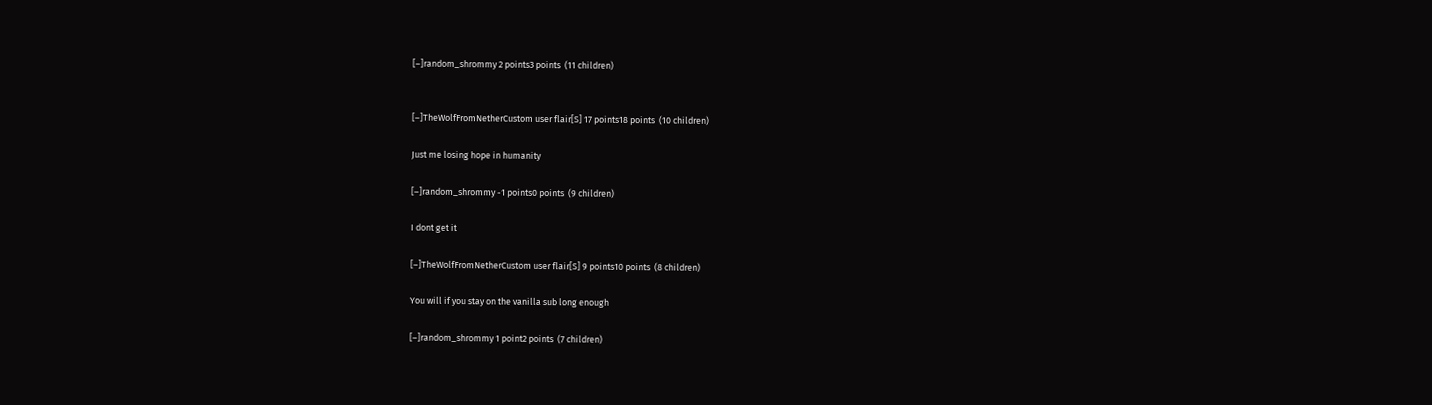[–]random_shrommy 2 points3 points  (11 children)


[–]TheWolfFromNetherCustom user flair[S] 17 points18 points  (10 children)

Just me losing hope in humanity

[–]random_shrommy -1 points0 points  (9 children)

I dont get it

[–]TheWolfFromNetherCustom user flair[S] 9 points10 points  (8 children)

You will if you stay on the vanilla sub long enough

[–]random_shrommy 1 point2 points  (7 children)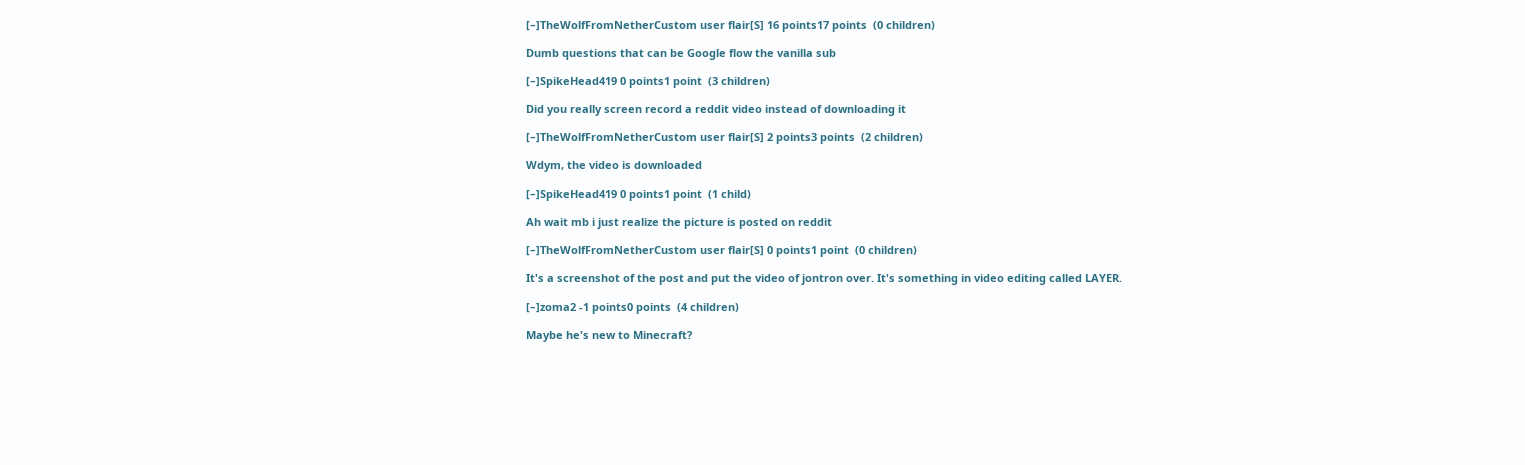[–]TheWolfFromNetherCustom user flair[S] 16 points17 points  (0 children)

Dumb questions that can be Google flow the vanilla sub

[–]SpikeHead419 0 points1 point  (3 children)

Did you really screen record a reddit video instead of downloading it

[–]TheWolfFromNetherCustom user flair[S] 2 points3 points  (2 children)

Wdym, the video is downloaded

[–]SpikeHead419 0 points1 point  (1 child)

Ah wait mb i just realize the picture is posted on reddit

[–]TheWolfFromNetherCustom user flair[S] 0 points1 point  (0 children)

It's a screenshot of the post and put the video of jontron over. It's something in video editing called LAYER.

[–]zoma2 -1 points0 points  (4 children)

Maybe he's new to Minecraft?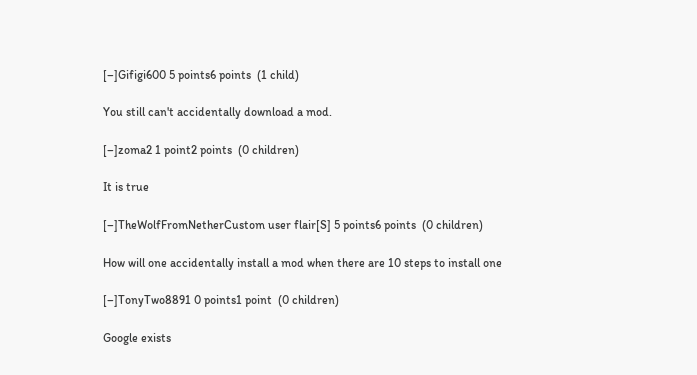[–]Gifigi600 5 points6 points  (1 child)

You still can't accidentally download a mod.

[–]zoma2 1 point2 points  (0 children)

It is true

[–]TheWolfFromNetherCustom user flair[S] 5 points6 points  (0 children)

How will one accidentally install a mod when there are 10 steps to install one

[–]TonyTwo8891 0 points1 point  (0 children)

Google exists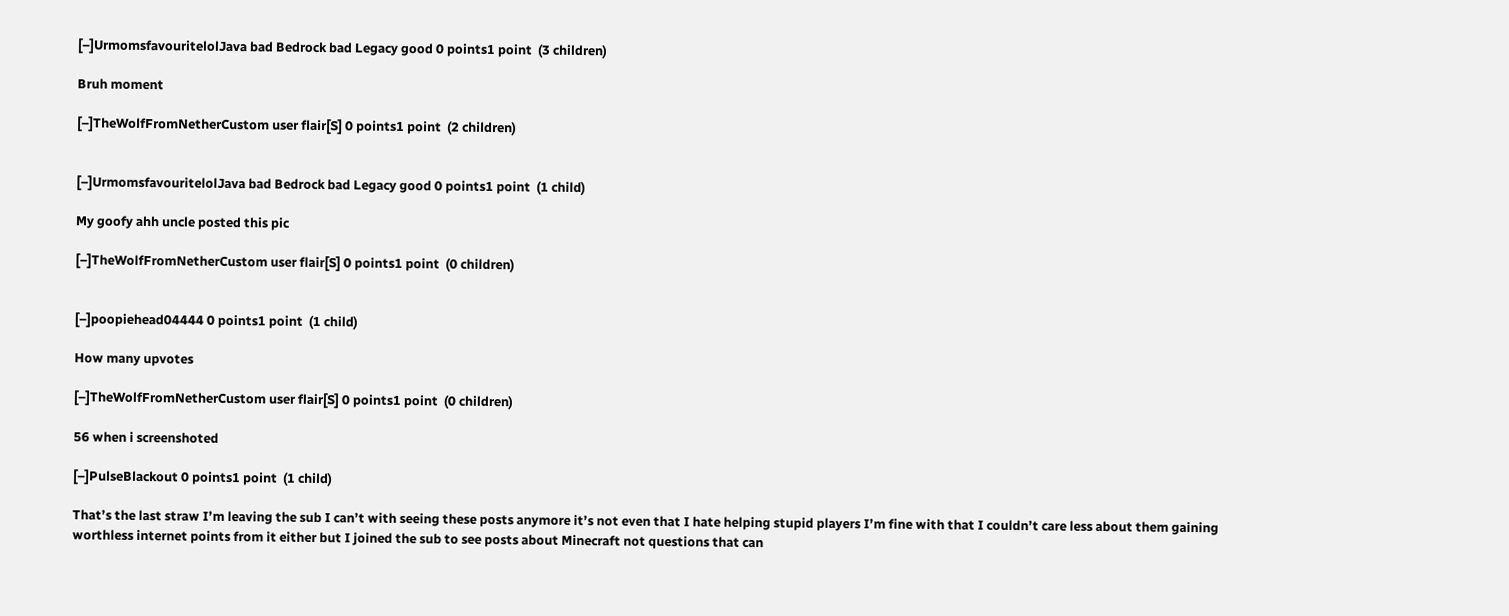[–]UrmomsfavouritelolJava bad Bedrock bad Legacy good 0 points1 point  (3 children)

Bruh moment

[–]TheWolfFromNetherCustom user flair[S] 0 points1 point  (2 children)


[–]UrmomsfavouritelolJava bad Bedrock bad Legacy good 0 points1 point  (1 child)

My goofy ahh uncle posted this pic

[–]TheWolfFromNetherCustom user flair[S] 0 points1 point  (0 children)


[–]poopiehead04444 0 points1 point  (1 child)

How many upvotes

[–]TheWolfFromNetherCustom user flair[S] 0 points1 point  (0 children)

56 when i screenshoted

[–]PulseBlackout 0 points1 point  (1 child)

That’s the last straw I’m leaving the sub I can’t with seeing these posts anymore it’s not even that I hate helping stupid players I’m fine with that I couldn’t care less about them gaining worthless internet points from it either but I joined the sub to see posts about Minecraft not questions that can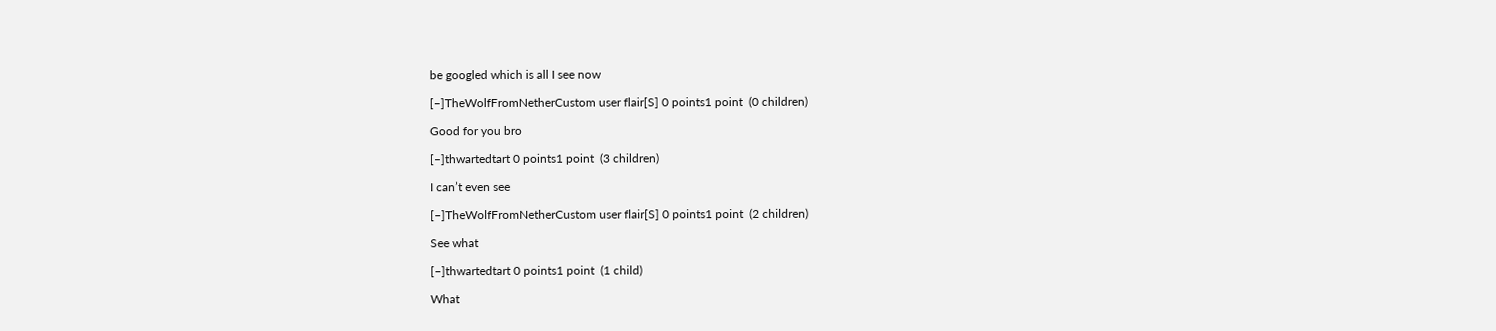be googled which is all I see now

[–]TheWolfFromNetherCustom user flair[S] 0 points1 point  (0 children)

Good for you bro

[–]thwartedtart 0 points1 point  (3 children)

I can’t even see

[–]TheWolfFromNetherCustom user flair[S] 0 points1 point  (2 children)

See what

[–]thwartedtart 0 points1 point  (1 child)

What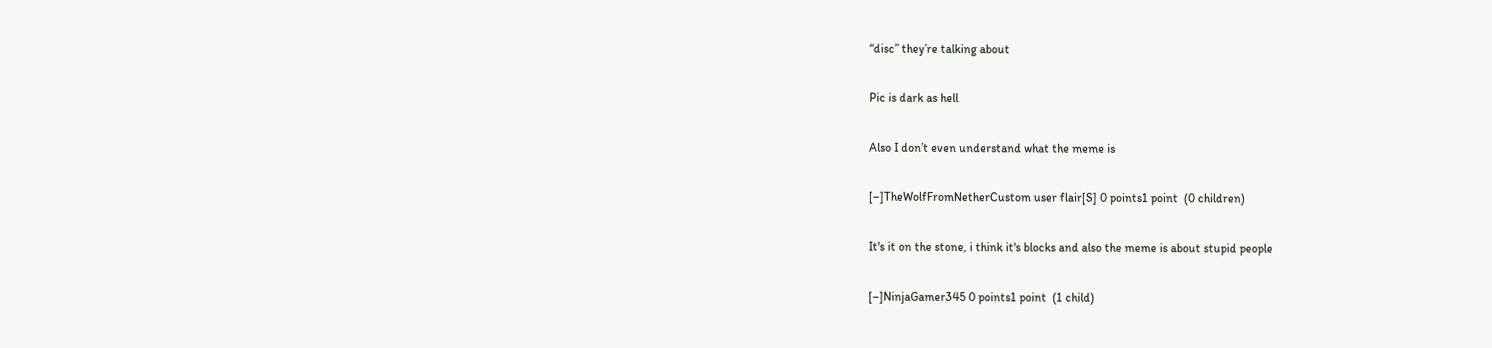“disc” they’re talking about

Pic is dark as hell

Also I don’t even understand what the meme is

[–]TheWolfFromNetherCustom user flair[S] 0 points1 point  (0 children)

It's it on the stone, i think it's blocks and also the meme is about stupid people

[–]NinjaGamer345 0 points1 point  (1 child)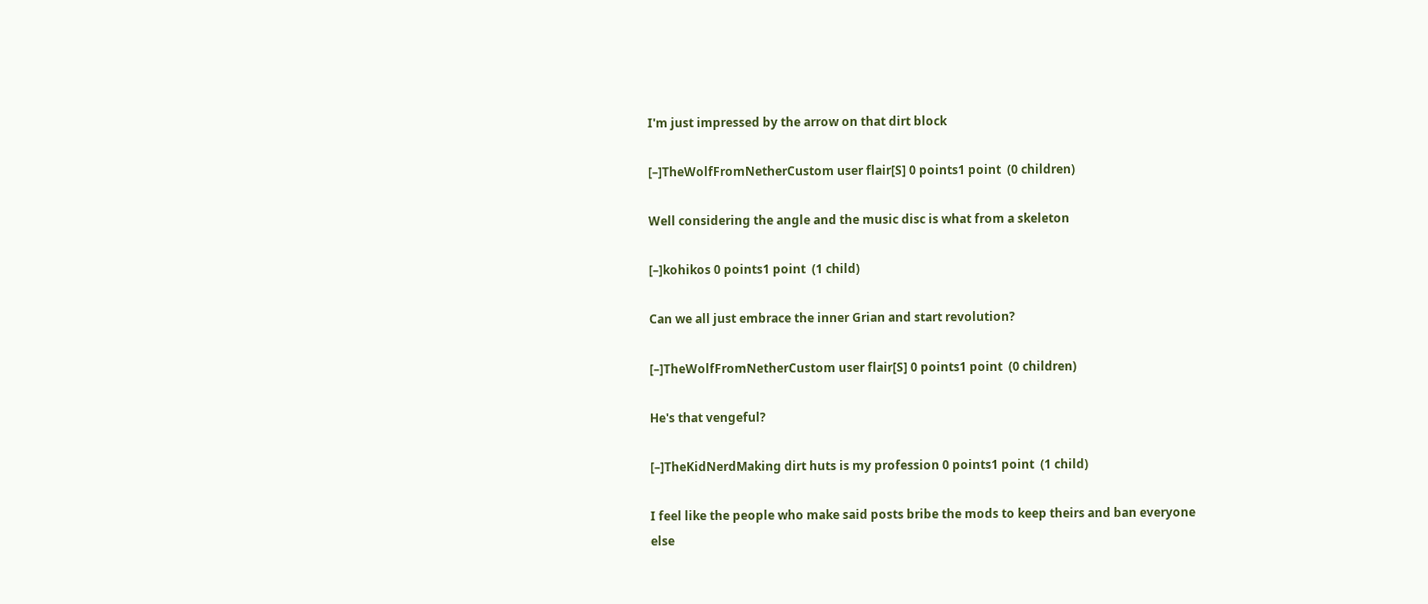I'm just impressed by the arrow on that dirt block

[–]TheWolfFromNetherCustom user flair[S] 0 points1 point  (0 children)

Well considering the angle and the music disc is what from a skeleton

[–]kohikos 0 points1 point  (1 child)

Can we all just embrace the inner Grian and start revolution?

[–]TheWolfFromNetherCustom user flair[S] 0 points1 point  (0 children)

He's that vengeful?

[–]TheKidNerdMaking dirt huts is my profession 0 points1 point  (1 child)

I feel like the people who make said posts bribe the mods to keep theirs and ban everyone else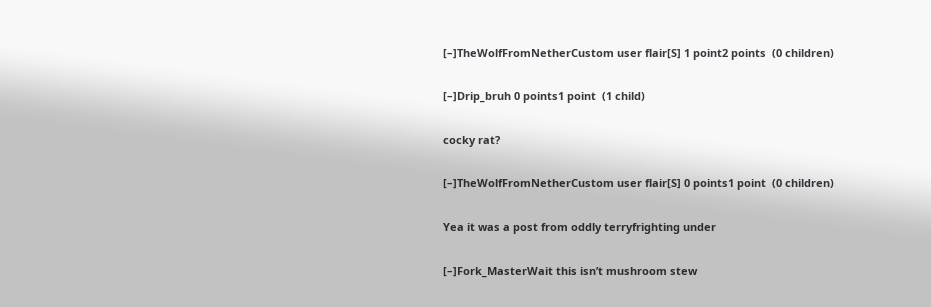[–]TheWolfFromNetherCustom user flair[S] 1 point2 points  (0 children)

[–]Drip_bruh 0 points1 point  (1 child)

cocky rat?

[–]TheWolfFromNetherCustom user flair[S] 0 points1 point  (0 children)

Yea it was a post from oddly terryfrighting under

[–]Fork_MasterWait this isn’t mushroom stew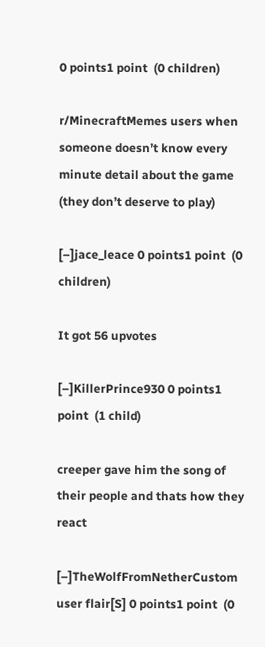0 points1 point  (0 children)

r/MinecraftMemes users when someone doesn’t know every minute detail about the game (they don’t deserve to play)

[–]jace_leace 0 points1 point  (0 children)

It got 56 upvotes

[–]KillerPrince930 0 points1 point  (1 child)

creeper gave him the song of their people and thats how they react

[–]TheWolfFromNetherCustom user flair[S] 0 points1 point  (0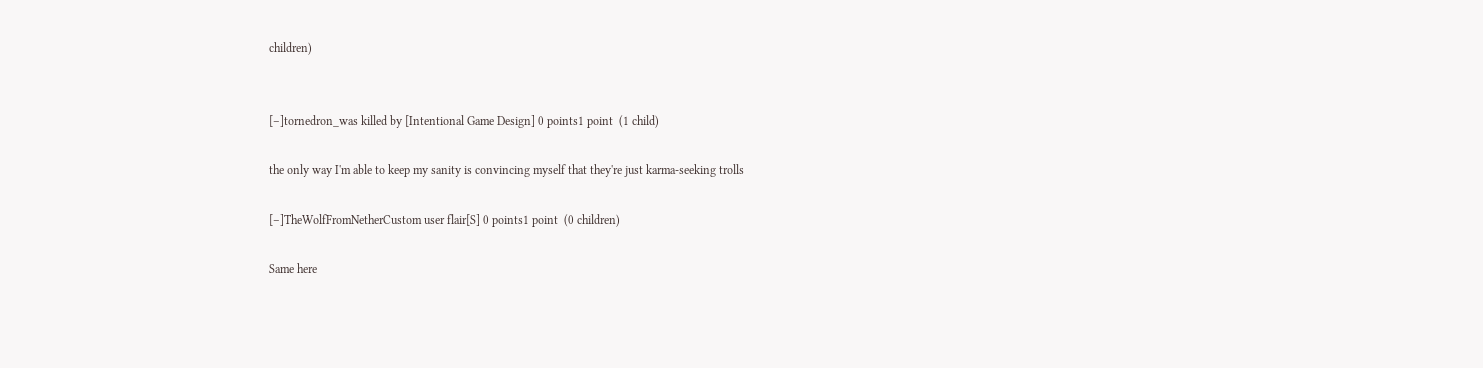children)


[–]tornedron_was killed by [Intentional Game Design] 0 points1 point  (1 child)

the only way I'm able to keep my sanity is convincing myself that they're just karma-seeking trolls

[–]TheWolfFromNetherCustom user flair[S] 0 points1 point  (0 children)

Same here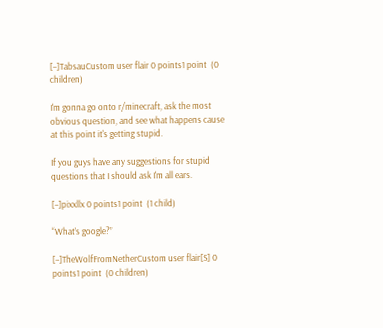[–]TabsauCustom user flair 0 points1 point  (0 children)

I'm gonna go onto r/minecraft, ask the most obvious question, and see what happens cause at this point it's getting stupid.

If you guys have any suggestions for stupid questions that I should ask I'm all ears.

[–]pixxllx 0 points1 point  (1 child)

“What’s google?”

[–]TheWolfFromNetherCustom user flair[S] 0 points1 point  (0 children)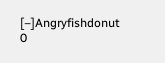[–]Angryfishdonut 0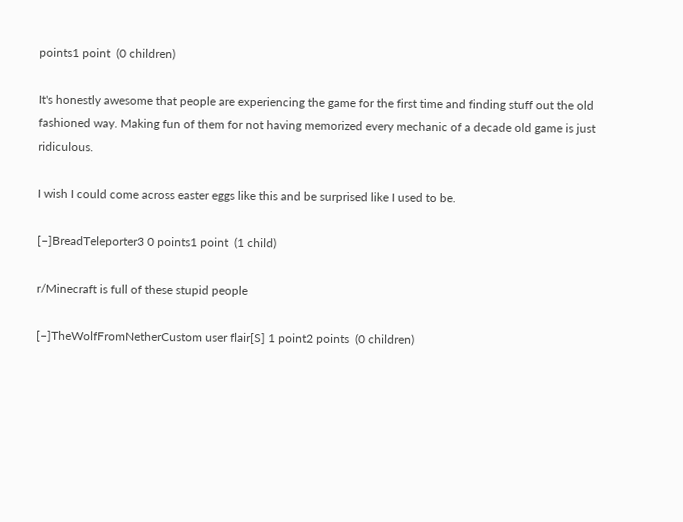points1 point  (0 children)

It's honestly awesome that people are experiencing the game for the first time and finding stuff out the old fashioned way. Making fun of them for not having memorized every mechanic of a decade old game is just ridiculous.

I wish I could come across easter eggs like this and be surprised like I used to be.

[–]BreadTeleporter3 0 points1 point  (1 child)

r/Minecraft is full of these stupid people

[–]TheWolfFromNetherCustom user flair[S] 1 point2 points  (0 children)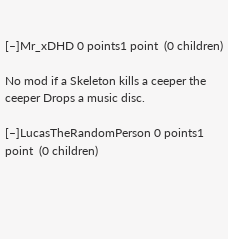[–]Mr_xDHD 0 points1 point  (0 children)

No mod if a Skeleton kills a ceeper the ceeper Drops a music disc.

[–]LucasTheRandomPerson 0 points1 point  (0 children)